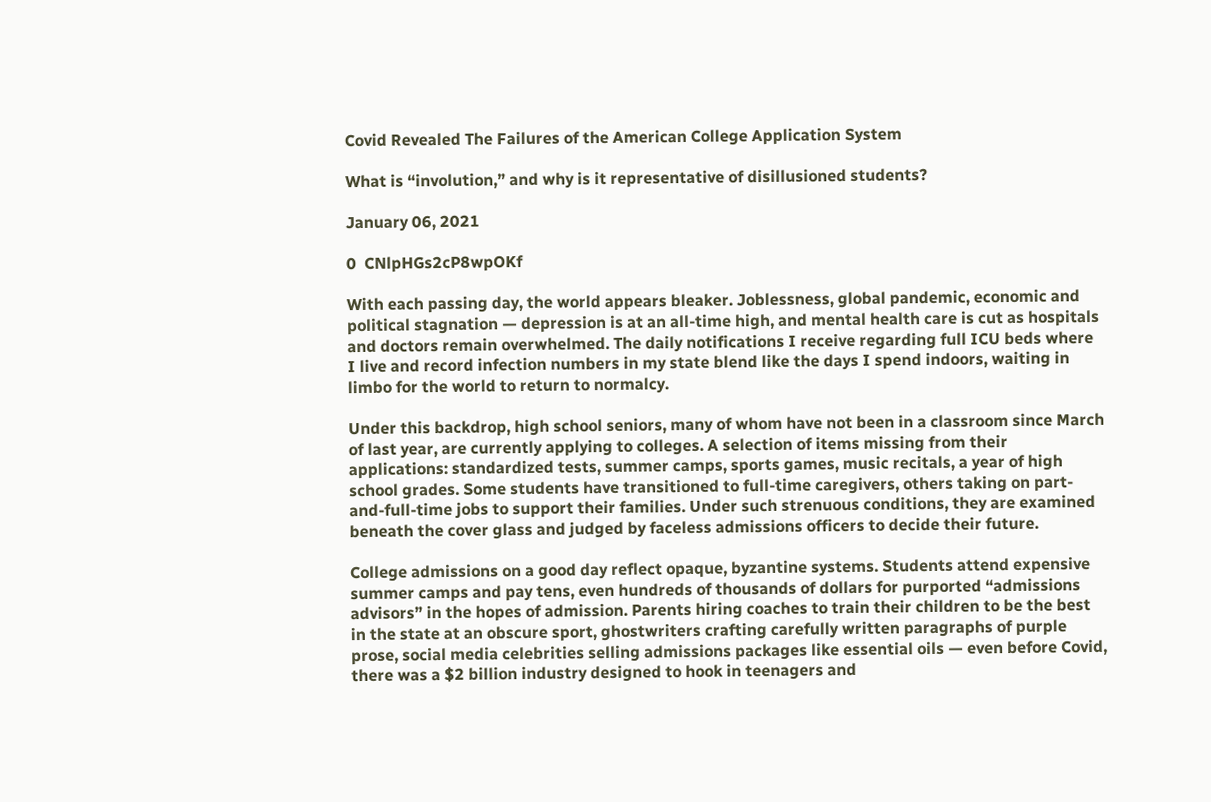Covid Revealed The Failures of the American College Application System

What is “involution,” and why is it representative of disillusioned students?

January 06, 2021

0  CNlpHGs2cP8wpOKf

With each passing day, the world appears bleaker. Joblessness, global pandemic, economic and political stagnation — depression is at an all-time high, and mental health care is cut as hospitals and doctors remain overwhelmed. The daily notifications I receive regarding full ICU beds where I live and record infection numbers in my state blend like the days I spend indoors, waiting in limbo for the world to return to normalcy.

Under this backdrop, high school seniors, many of whom have not been in a classroom since March of last year, are currently applying to colleges. A selection of items missing from their applications: standardized tests, summer camps, sports games, music recitals, a year of high school grades. Some students have transitioned to full-time caregivers, others taking on part-and-full-time jobs to support their families. Under such strenuous conditions, they are examined beneath the cover glass and judged by faceless admissions officers to decide their future.

College admissions on a good day reflect opaque, byzantine systems. Students attend expensive summer camps and pay tens, even hundreds of thousands of dollars for purported “admissions advisors” in the hopes of admission. Parents hiring coaches to train their children to be the best in the state at an obscure sport, ghostwriters crafting carefully written paragraphs of purple prose, social media celebrities selling admissions packages like essential oils — even before Covid, there was a $2 billion industry designed to hook in teenagers and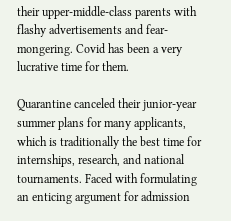their upper-middle-class parents with flashy advertisements and fear-mongering. Covid has been a very lucrative time for them.

Quarantine canceled their junior-year summer plans for many applicants, which is traditionally the best time for internships, research, and national tournaments. Faced with formulating an enticing argument for admission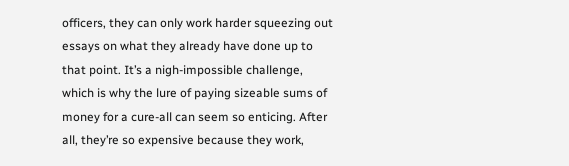officers, they can only work harder squeezing out essays on what they already have done up to that point. It’s a nigh-impossible challenge, which is why the lure of paying sizeable sums of money for a cure-all can seem so enticing. After all, they’re so expensive because they work,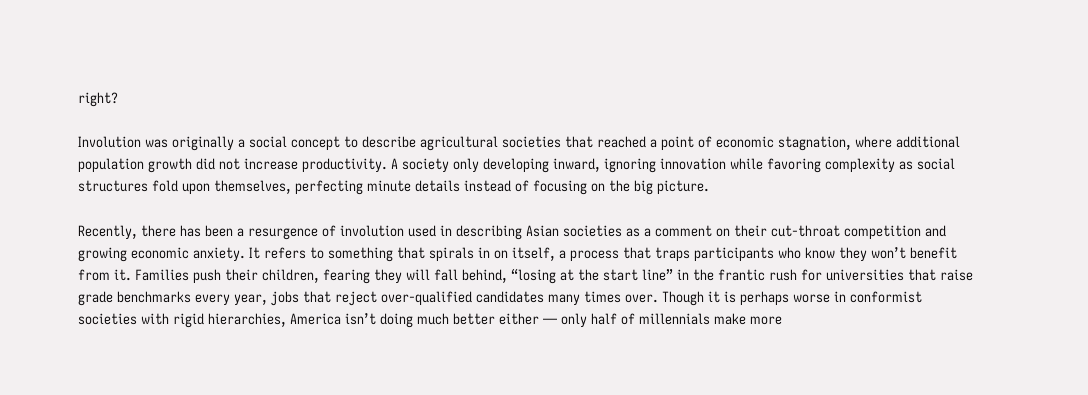right?

Involution was originally a social concept to describe agricultural societies that reached a point of economic stagnation, where additional population growth did not increase productivity. A society only developing inward, ignoring innovation while favoring complexity as social structures fold upon themselves, perfecting minute details instead of focusing on the big picture.

Recently, there has been a resurgence of involution used in describing Asian societies as a comment on their cut-throat competition and growing economic anxiety. It refers to something that spirals in on itself, a process that traps participants who know they won’t benefit from it. Families push their children, fearing they will fall behind, “losing at the start line” in the frantic rush for universities that raise grade benchmarks every year, jobs that reject over-qualified candidates many times over. Though it is perhaps worse in conformist societies with rigid hierarchies, America isn’t doing much better either — only half of millennials make more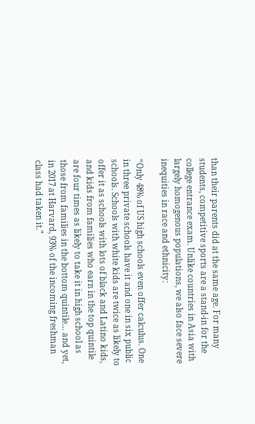than their parents did at the same age. For many students, competitive sports are a stand-in for the college entrance exam. Unlike countries in Asia with largely homogenous populations, we also face severe inequities in race and ethnicity:

“Only 48% of US high schools even offer calculus. One in three private schools have it and one in six public schools. Schools with white kids are twice as likely to offer it as schools with lots of black and Latino kids, and kids from families who earn in the top quintile are four times as likely to take it in high school as those from families in the bottom quintile… and yet, in 2017 at Harvard, 93% of the incoming freshman class had taken it.”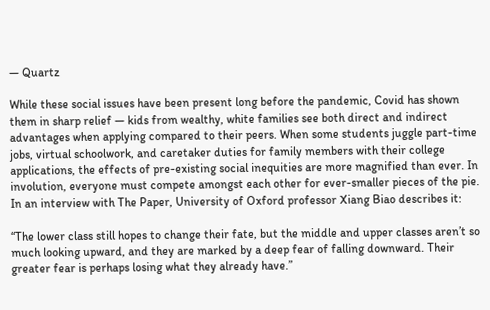— Quartz

While these social issues have been present long before the pandemic, Covid has shown them in sharp relief — kids from wealthy, white families see both direct and indirect advantages when applying compared to their peers. When some students juggle part-time jobs, virtual schoolwork, and caretaker duties for family members with their college applications, the effects of pre-existing social inequities are more magnified than ever. In involution, everyone must compete amongst each other for ever-smaller pieces of the pie. In an interview with The Paper, University of Oxford professor Xiang Biao describes it:

“The lower class still hopes to change their fate, but the middle and upper classes aren’t so much looking upward, and they are marked by a deep fear of falling downward. Their greater fear is perhaps losing what they already have.”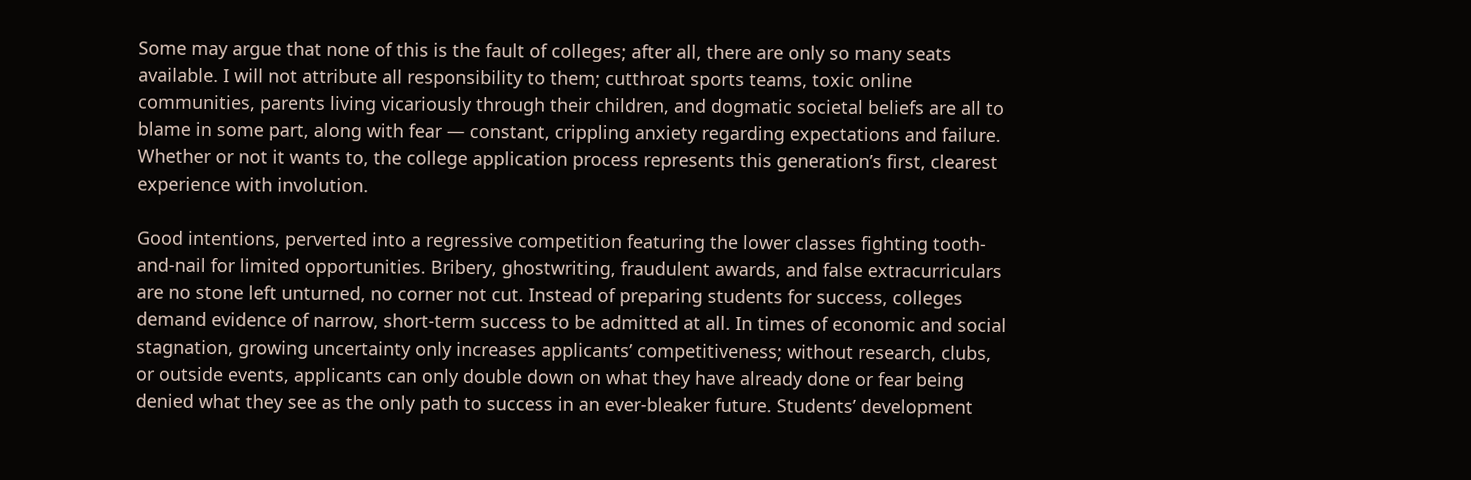Some may argue that none of this is the fault of colleges; after all, there are only so many seats available. I will not attribute all responsibility to them; cutthroat sports teams, toxic online communities, parents living vicariously through their children, and dogmatic societal beliefs are all to blame in some part, along with fear — constant, crippling anxiety regarding expectations and failure. Whether or not it wants to, the college application process represents this generation’s first, clearest experience with involution.

Good intentions, perverted into a regressive competition featuring the lower classes fighting tooth-and-nail for limited opportunities. Bribery, ghostwriting, fraudulent awards, and false extracurriculars are no stone left unturned, no corner not cut. Instead of preparing students for success, colleges demand evidence of narrow, short-term success to be admitted at all. In times of economic and social stagnation, growing uncertainty only increases applicants’ competitiveness; without research, clubs, or outside events, applicants can only double down on what they have already done or fear being denied what they see as the only path to success in an ever-bleaker future. Students’ development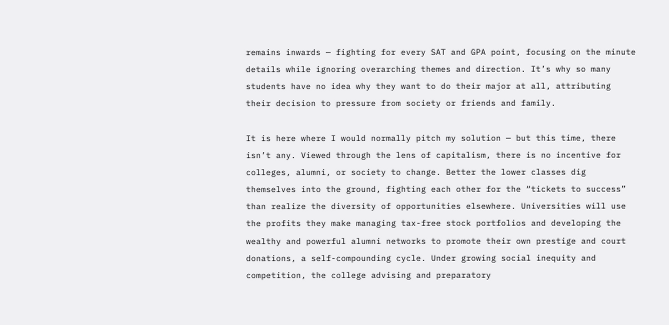remains inwards — fighting for every SAT and GPA point, focusing on the minute details while ignoring overarching themes and direction. It’s why so many students have no idea why they want to do their major at all, attributing their decision to pressure from society or friends and family.

It is here where I would normally pitch my solution — but this time, there isn’t any. Viewed through the lens of capitalism, there is no incentive for colleges, alumni, or society to change. Better the lower classes dig themselves into the ground, fighting each other for the “tickets to success” than realize the diversity of opportunities elsewhere. Universities will use the profits they make managing tax-free stock portfolios and developing the wealthy and powerful alumni networks to promote their own prestige and court donations, a self-compounding cycle. Under growing social inequity and competition, the college advising and preparatory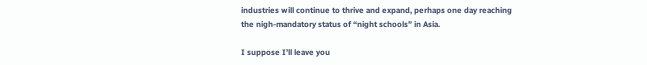industries will continue to thrive and expand, perhaps one day reaching the nigh-mandatory status of “night schools” in Asia.

I suppose I’ll leave you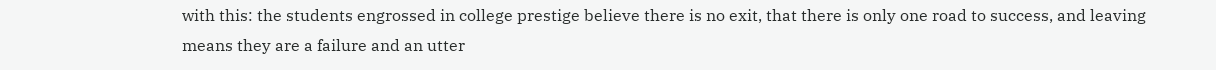with this: the students engrossed in college prestige believe there is no exit, that there is only one road to success, and leaving means they are a failure and an utter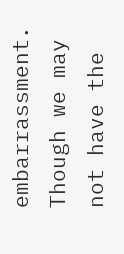embarrassment. Though we may not have the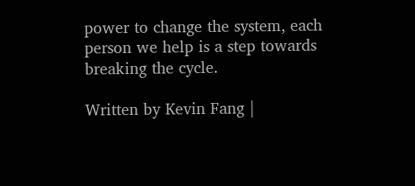power to change the system, each person we help is a step towards breaking the cycle.

Written by Kevin Fang |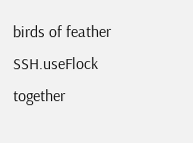birds of feather SSH.useFlock together